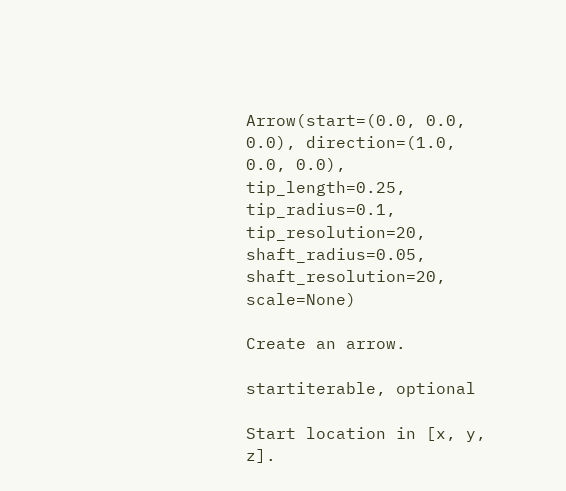Arrow(start=(0.0, 0.0, 0.0), direction=(1.0, 0.0, 0.0), tip_length=0.25, tip_radius=0.1, tip_resolution=20, shaft_radius=0.05, shaft_resolution=20, scale=None)

Create an arrow.

startiterable, optional

Start location in [x, y, z].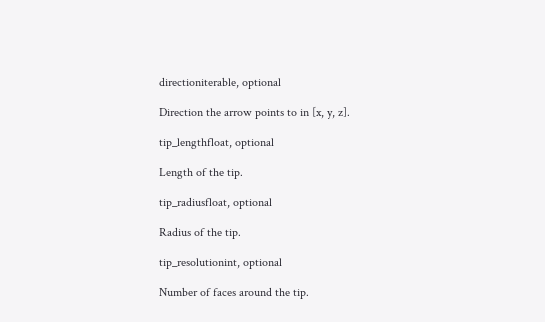directioniterable, optional

Direction the arrow points to in [x, y, z].

tip_lengthfloat, optional

Length of the tip.

tip_radiusfloat, optional

Radius of the tip.

tip_resolutionint, optional

Number of faces around the tip.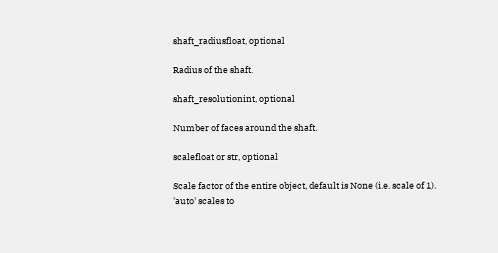shaft_radiusfloat, optional

Radius of the shaft.

shaft_resolutionint, optional

Number of faces around the shaft.

scalefloat or str, optional

Scale factor of the entire object, default is None (i.e. scale of 1). 'auto' scales to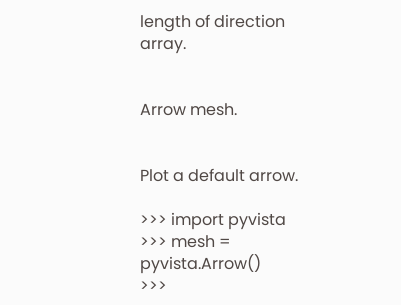length of direction array.


Arrow mesh.


Plot a default arrow.

>>> import pyvista
>>> mesh = pyvista.Arrow()
>>>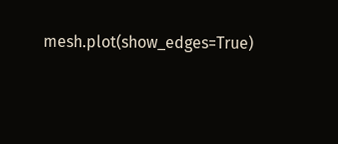mesh.plot(show_edges=True)